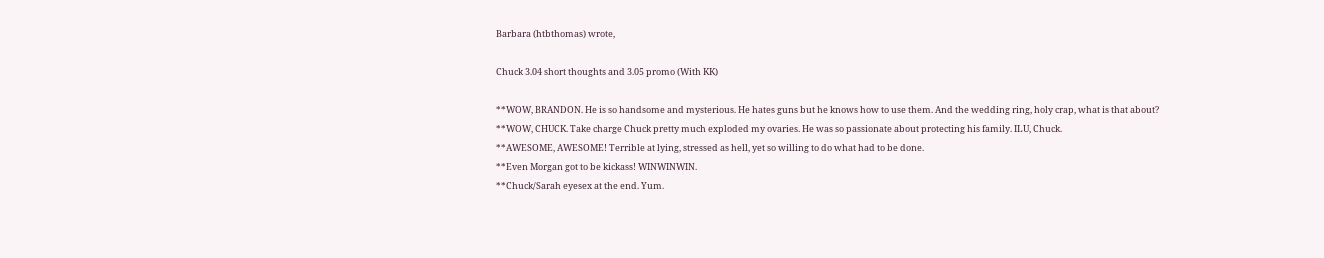Barbara (htbthomas) wrote,

Chuck 3.04 short thoughts and 3.05 promo (With KK)

**WOW, BRANDON. He is so handsome and mysterious. He hates guns but he knows how to use them. And the wedding ring, holy crap, what is that about?
**WOW, CHUCK. Take charge Chuck pretty much exploded my ovaries. He was so passionate about protecting his family. ILU, Chuck.
**AWESOME, AWESOME! Terrible at lying, stressed as hell, yet so willing to do what had to be done.
**Even Morgan got to be kickass! WINWINWIN.
**Chuck/Sarah eyesex at the end. Yum.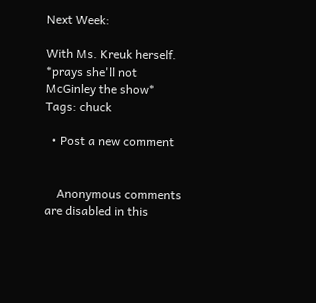Next Week:

With Ms. Kreuk herself. *prays she'll not McGinley the show*
Tags: chuck

  • Post a new comment


    Anonymous comments are disabled in this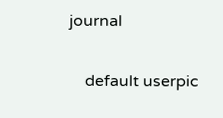journal

    default userpic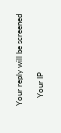Your reply will be screened

    Your IP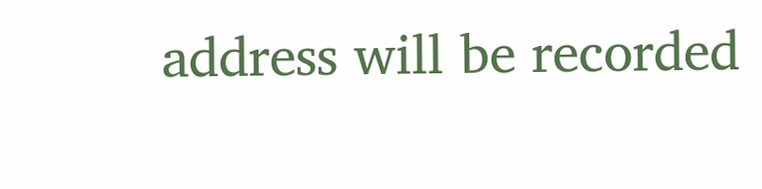address will be recorded